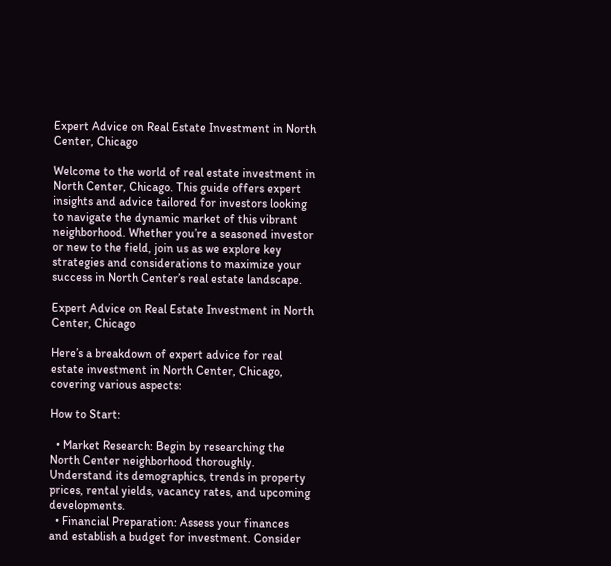Expert Advice on Real Estate Investment in North Center, Chicago

Welcome to the world of real estate investment in North Center, Chicago. This guide offers expert insights and advice tailored for investors looking to navigate the dynamic market of this vibrant neighborhood. Whether you’re a seasoned investor or new to the field, join us as we explore key strategies and considerations to maximize your success in North Center’s real estate landscape.

Expert Advice on Real Estate Investment in North Center, Chicago

Here’s a breakdown of expert advice for real estate investment in North Center, Chicago, covering various aspects:

How to Start:

  • Market Research: Begin by researching the North Center neighborhood thoroughly. Understand its demographics, trends in property prices, rental yields, vacancy rates, and upcoming developments.
  • Financial Preparation: Assess your finances and establish a budget for investment. Consider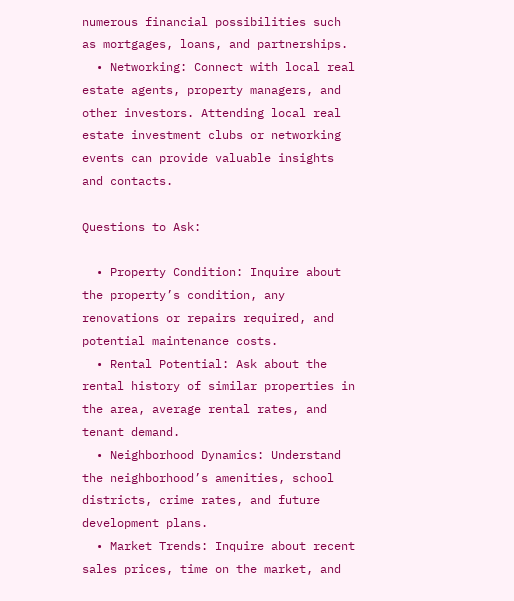numerous financial possibilities such as mortgages, loans, and partnerships.
  • Networking: Connect with local real estate agents, property managers, and other investors. Attending local real estate investment clubs or networking events can provide valuable insights and contacts.

Questions to Ask:

  • Property Condition: Inquire about the property’s condition, any renovations or repairs required, and potential maintenance costs.
  • Rental Potential: Ask about the rental history of similar properties in the area, average rental rates, and tenant demand.
  • Neighborhood Dynamics: Understand the neighborhood’s amenities, school districts, crime rates, and future development plans.
  • Market Trends: Inquire about recent sales prices, time on the market, and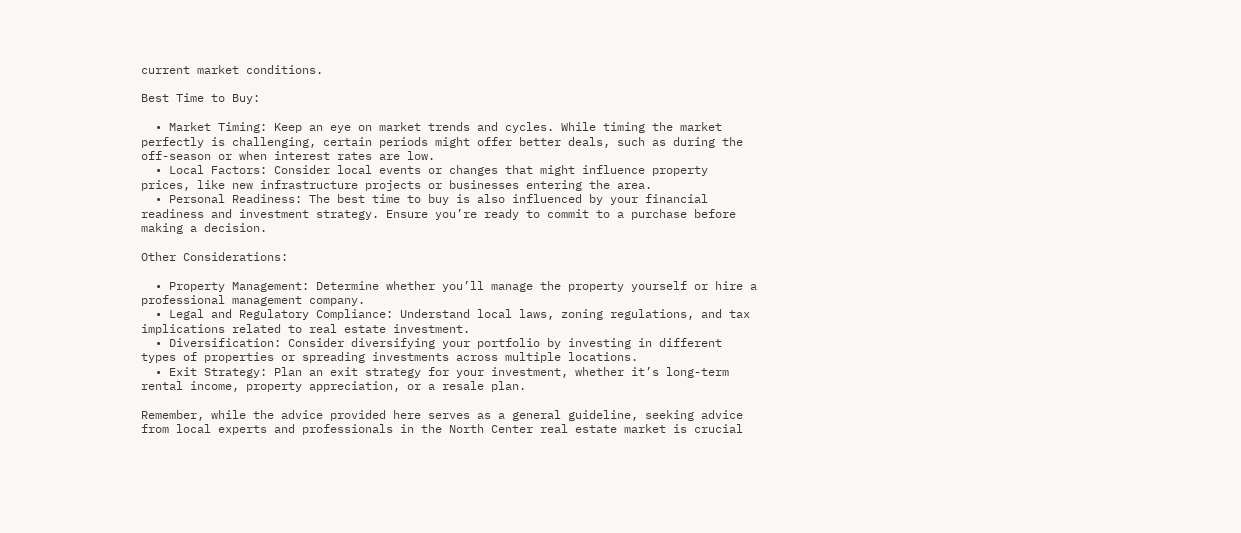current market conditions.

Best Time to Buy:

  • Market Timing: Keep an eye on market trends and cycles. While timing the market perfectly is challenging, certain periods might offer better deals, such as during the off-season or when interest rates are low.
  • Local Factors: Consider local events or changes that might influence property prices, like new infrastructure projects or businesses entering the area.
  • Personal Readiness: The best time to buy is also influenced by your financial readiness and investment strategy. Ensure you’re ready to commit to a purchase before making a decision.

Other Considerations:

  • Property Management: Determine whether you’ll manage the property yourself or hire a professional management company.
  • Legal and Regulatory Compliance: Understand local laws, zoning regulations, and tax implications related to real estate investment.
  • Diversification: Consider diversifying your portfolio by investing in different types of properties or spreading investments across multiple locations.
  • Exit Strategy: Plan an exit strategy for your investment, whether it’s long-term rental income, property appreciation, or a resale plan.

Remember, while the advice provided here serves as a general guideline, seeking advice from local experts and professionals in the North Center real estate market is crucial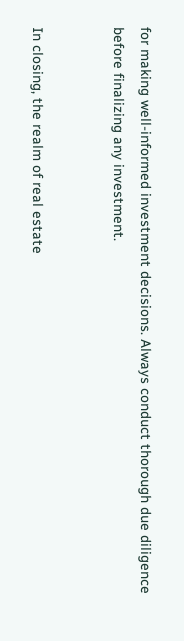for making well-informed investment decisions. Always conduct thorough due diligence before finalizing any investment.


In closing, the realm of real estate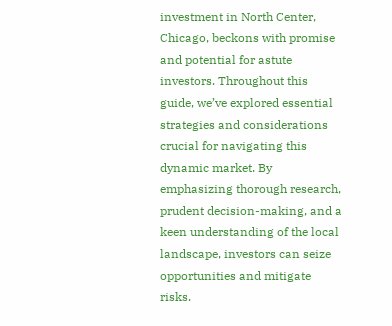investment in North Center, Chicago, beckons with promise and potential for astute investors. Throughout this guide, we’ve explored essential strategies and considerations crucial for navigating this dynamic market. By emphasizing thorough research, prudent decision-making, and a keen understanding of the local landscape, investors can seize opportunities and mitigate risks.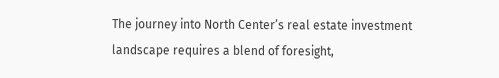The journey into North Center’s real estate investment landscape requires a blend of foresight,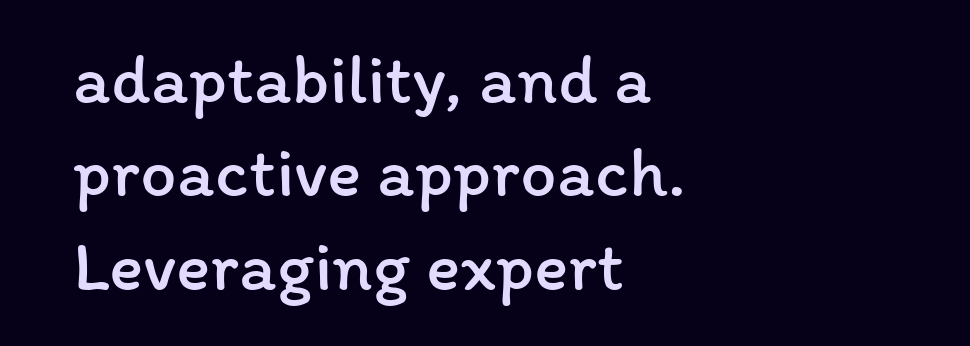adaptability, and a proactive approach. Leveraging expert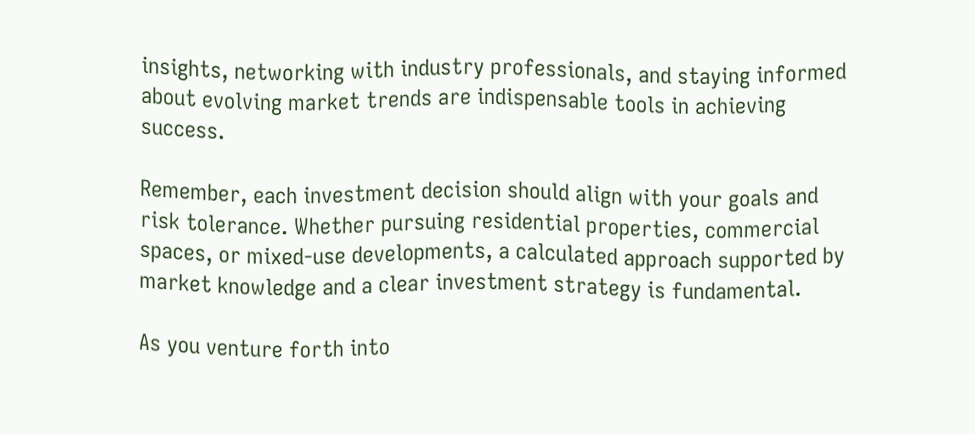insights, networking with industry professionals, and staying informed about evolving market trends are indispensable tools in achieving success.

Remember, each investment decision should align with your goals and risk tolerance. Whether pursuing residential properties, commercial spaces, or mixed-use developments, a calculated approach supported by market knowledge and a clear investment strategy is fundamental.

As you venture forth into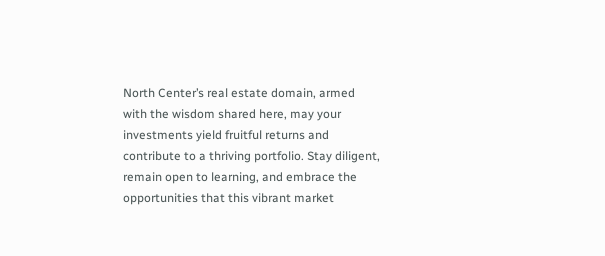North Center’s real estate domain, armed with the wisdom shared here, may your investments yield fruitful returns and contribute to a thriving portfolio. Stay diligent, remain open to learning, and embrace the opportunities that this vibrant market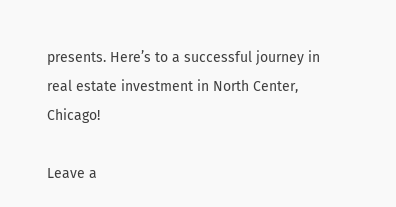presents. Here’s to a successful journey in real estate investment in North Center, Chicago!

Leave a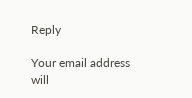Reply

Your email address will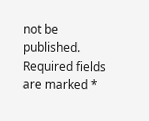not be published. Required fields are marked *